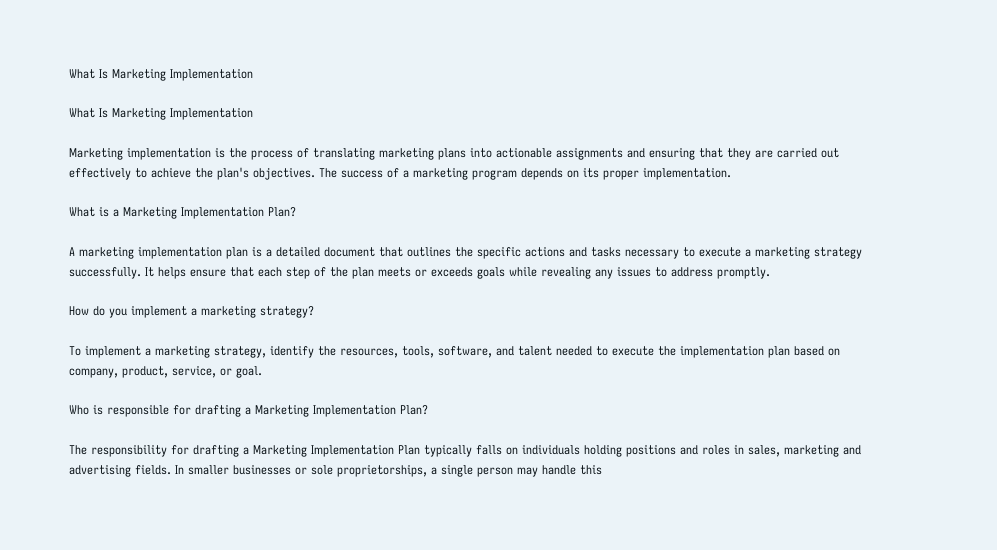What Is Marketing Implementation

What Is Marketing Implementation

Marketing implementation is the process of translating marketing plans into actionable assignments and ensuring that they are carried out effectively to achieve the plan's objectives. The success of a marketing program depends on its proper implementation.

What is a Marketing Implementation Plan?

A marketing implementation plan is a detailed document that outlines the specific actions and tasks necessary to execute a marketing strategy successfully. It helps ensure that each step of the plan meets or exceeds goals while revealing any issues to address promptly.

How do you implement a marketing strategy?

To implement a marketing strategy, identify the resources, tools, software, and talent needed to execute the implementation plan based on company, product, service, or goal.

Who is responsible for drafting a Marketing Implementation Plan?

The responsibility for drafting a Marketing Implementation Plan typically falls on individuals holding positions and roles in sales, marketing and advertising fields. In smaller businesses or sole proprietorships, a single person may handle this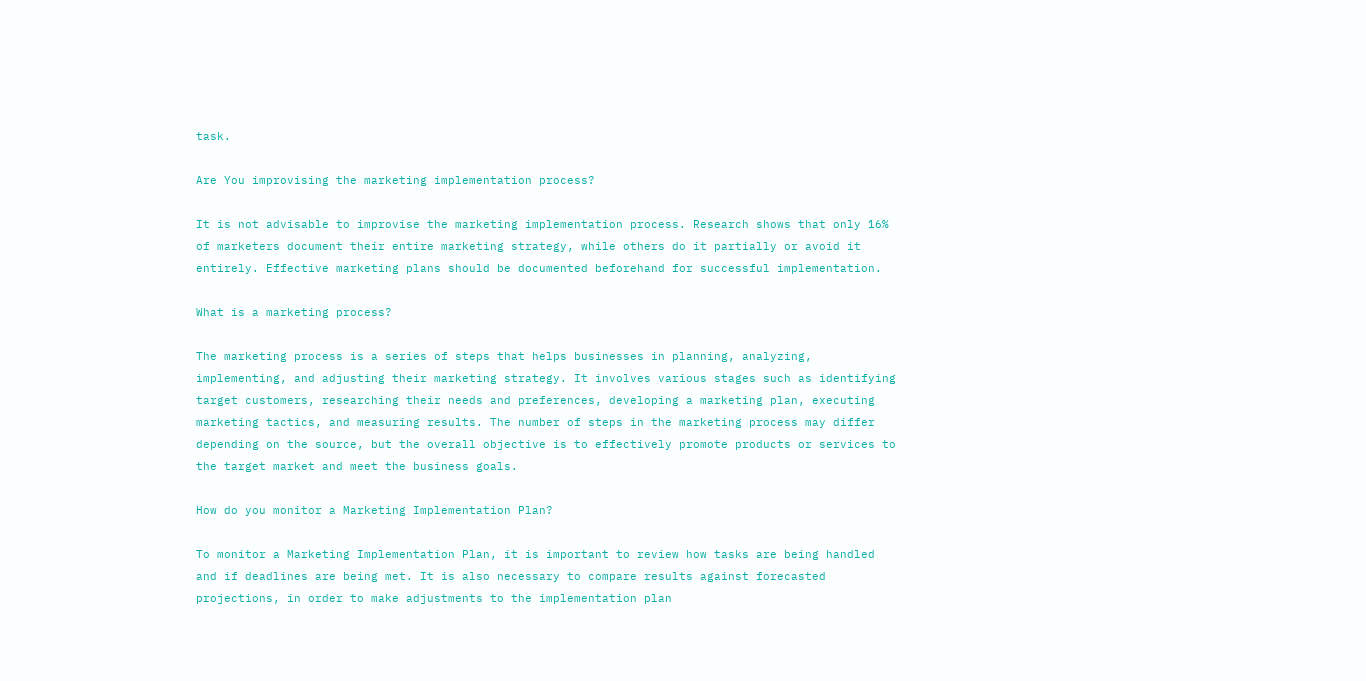task.

Are You improvising the marketing implementation process?

It is not advisable to improvise the marketing implementation process. Research shows that only 16% of marketers document their entire marketing strategy, while others do it partially or avoid it entirely. Effective marketing plans should be documented beforehand for successful implementation.

What is a marketing process?

The marketing process is a series of steps that helps businesses in planning, analyzing, implementing, and adjusting their marketing strategy. It involves various stages such as identifying target customers, researching their needs and preferences, developing a marketing plan, executing marketing tactics, and measuring results. The number of steps in the marketing process may differ depending on the source, but the overall objective is to effectively promote products or services to the target market and meet the business goals.

How do you monitor a Marketing Implementation Plan?

To monitor a Marketing Implementation Plan, it is important to review how tasks are being handled and if deadlines are being met. It is also necessary to compare results against forecasted projections, in order to make adjustments to the implementation plan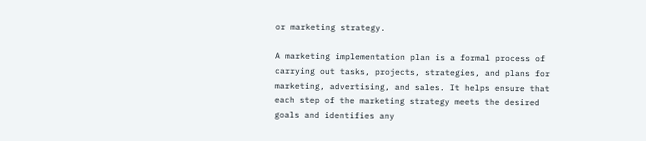or marketing strategy.

A marketing implementation plan is a formal process of carrying out tasks, projects, strategies, and plans for marketing, advertising, and sales. It helps ensure that each step of the marketing strategy meets the desired goals and identifies any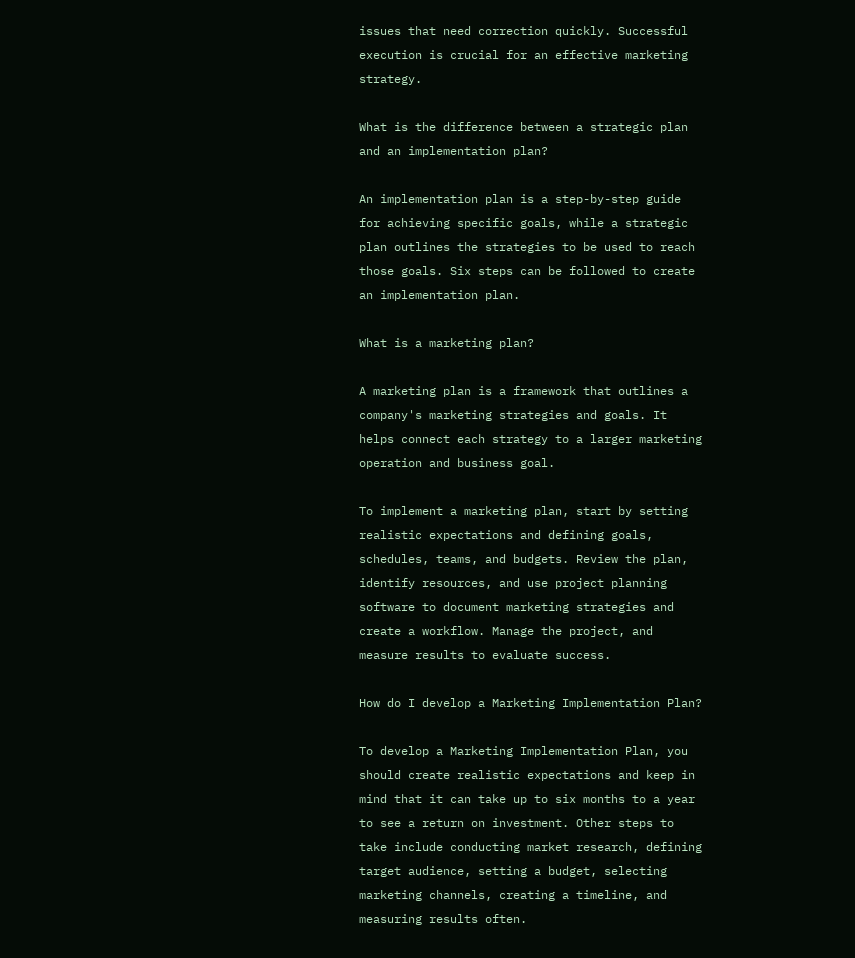issues that need correction quickly. Successful execution is crucial for an effective marketing strategy.

What is the difference between a strategic plan and an implementation plan?

An implementation plan is a step-by-step guide for achieving specific goals, while a strategic plan outlines the strategies to be used to reach those goals. Six steps can be followed to create an implementation plan.

What is a marketing plan?

A marketing plan is a framework that outlines a company's marketing strategies and goals. It helps connect each strategy to a larger marketing operation and business goal.

To implement a marketing plan, start by setting realistic expectations and defining goals, schedules, teams, and budgets. Review the plan, identify resources, and use project planning software to document marketing strategies and create a workflow. Manage the project, and measure results to evaluate success.

How do I develop a Marketing Implementation Plan?

To develop a Marketing Implementation Plan, you should create realistic expectations and keep in mind that it can take up to six months to a year to see a return on investment. Other steps to take include conducting market research, defining target audience, setting a budget, selecting marketing channels, creating a timeline, and measuring results often.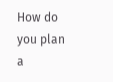How do you plan a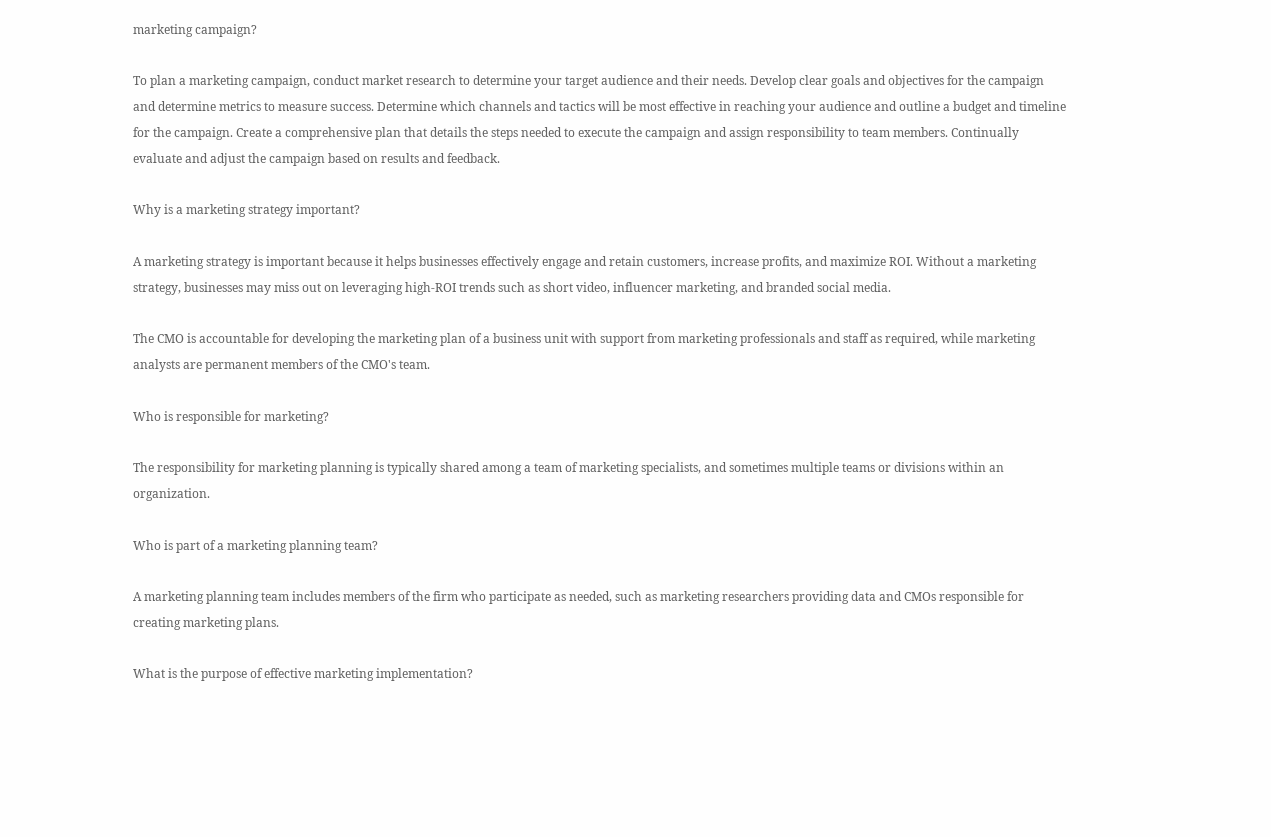marketing campaign?

To plan a marketing campaign, conduct market research to determine your target audience and their needs. Develop clear goals and objectives for the campaign and determine metrics to measure success. Determine which channels and tactics will be most effective in reaching your audience and outline a budget and timeline for the campaign. Create a comprehensive plan that details the steps needed to execute the campaign and assign responsibility to team members. Continually evaluate and adjust the campaign based on results and feedback.

Why is a marketing strategy important?

A marketing strategy is important because it helps businesses effectively engage and retain customers, increase profits, and maximize ROI. Without a marketing strategy, businesses may miss out on leveraging high-ROI trends such as short video, influencer marketing, and branded social media.

The CMO is accountable for developing the marketing plan of a business unit with support from marketing professionals and staff as required, while marketing analysts are permanent members of the CMO's team.

Who is responsible for marketing?

The responsibility for marketing planning is typically shared among a team of marketing specialists, and sometimes multiple teams or divisions within an organization.

Who is part of a marketing planning team?

A marketing planning team includes members of the firm who participate as needed, such as marketing researchers providing data and CMOs responsible for creating marketing plans.

What is the purpose of effective marketing implementation?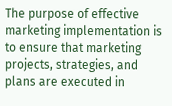The purpose of effective marketing implementation is to ensure that marketing projects, strategies, and plans are executed in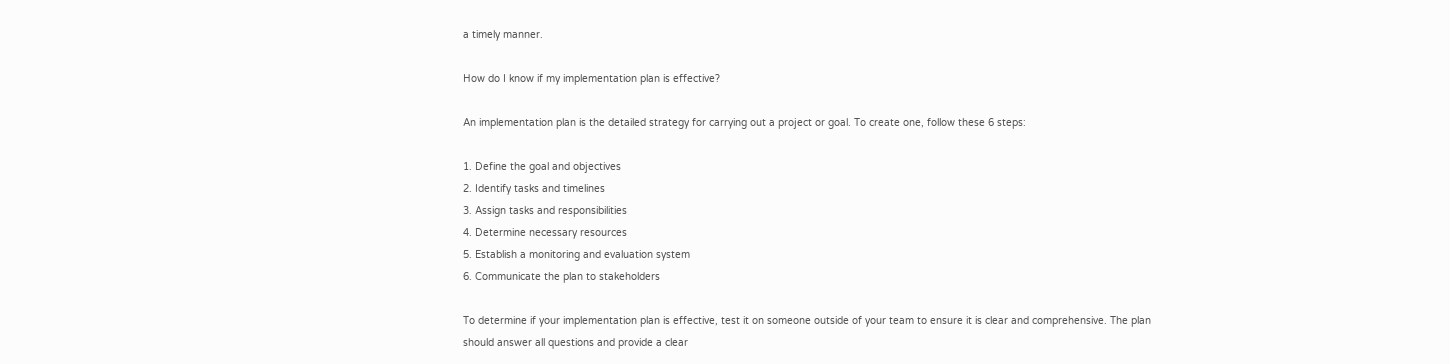a timely manner.

How do I know if my implementation plan is effective?

An implementation plan is the detailed strategy for carrying out a project or goal. To create one, follow these 6 steps:

1. Define the goal and objectives
2. Identify tasks and timelines
3. Assign tasks and responsibilities
4. Determine necessary resources
5. Establish a monitoring and evaluation system
6. Communicate the plan to stakeholders

To determine if your implementation plan is effective, test it on someone outside of your team to ensure it is clear and comprehensive. The plan should answer all questions and provide a clear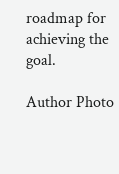roadmap for achieving the goal.

Author Photo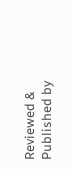Reviewed & Published by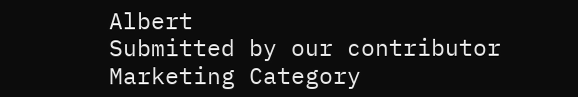Albert
Submitted by our contributor
Marketing Category